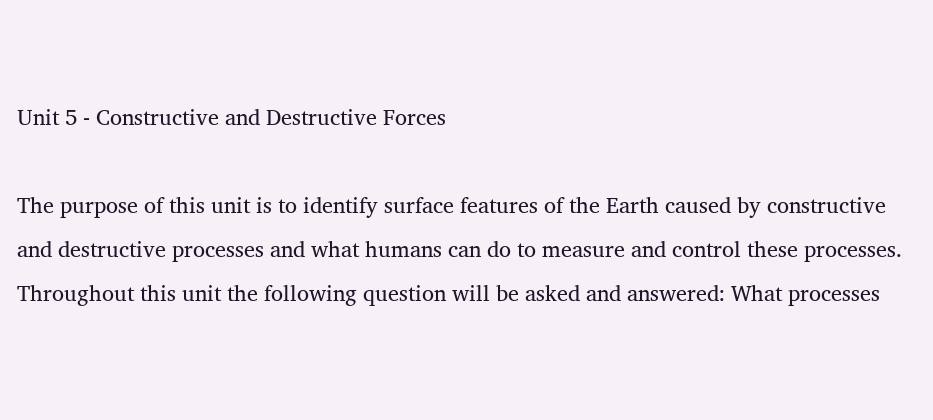Unit 5 - Constructive and Destructive Forces

The purpose of this unit is to identify surface features of the Earth caused by constructive and destructive processes and what humans can do to measure and control these processes. Throughout this unit the following question will be asked and answered: What processes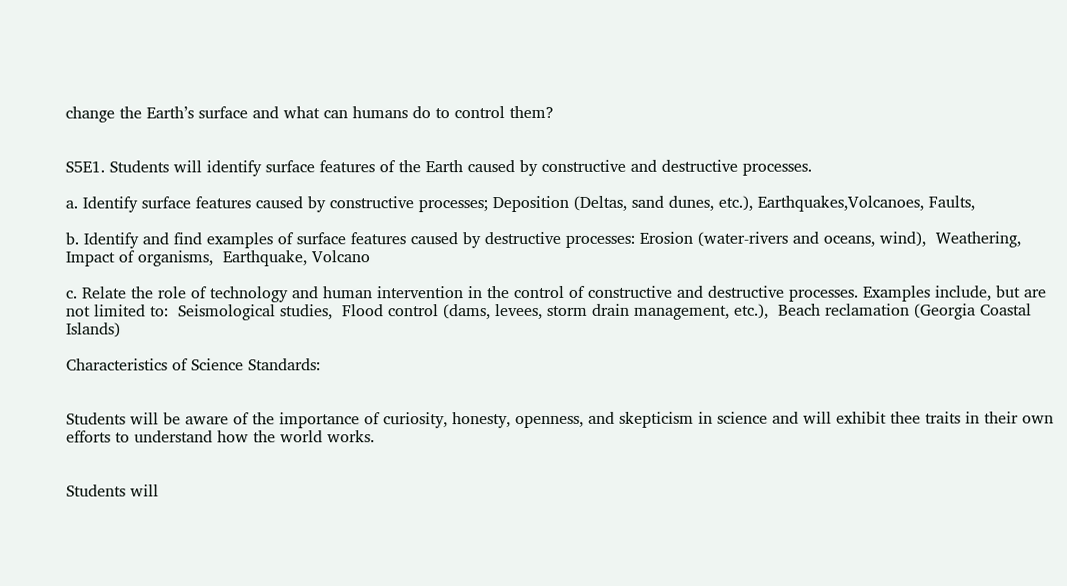change the Earth’s surface and what can humans do to control them?


S5E1. Students will identify surface features of the Earth caused by constructive and destructive processes.

a. Identify surface features caused by constructive processes; Deposition (Deltas, sand dunes, etc.), Earthquakes,Volcanoes, Faults,

b. Identify and find examples of surface features caused by destructive processes: Erosion (water-rivers and oceans, wind),  Weathering,  Impact of organisms,  Earthquake, Volcano

c. Relate the role of technology and human intervention in the control of constructive and destructive processes. Examples include, but are not limited to:  Seismological studies,  Flood control (dams, levees, storm drain management, etc.),  Beach reclamation (Georgia Coastal Islands)

Characteristics of Science Standards:


Students will be aware of the importance of curiosity, honesty, openness, and skepticism in science and will exhibit thee traits in their own efforts to understand how the world works.


Students will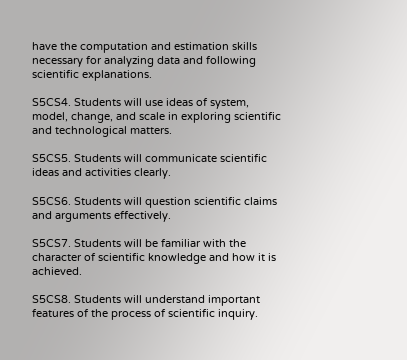have the computation and estimation skills necessary for analyzing data and following scientific explanations.

S5CS4. Students will use ideas of system, model, change, and scale in exploring scientific and technological matters.

S5CS5. Students will communicate scientific ideas and activities clearly.

S5CS6. Students will question scientific claims and arguments effectively.

S5CS7. Students will be familiar with the character of scientific knowledge and how it is achieved.

S5CS8. Students will understand important features of the process of scientific inquiry.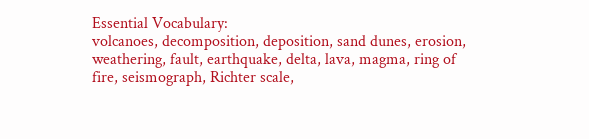Essential Vocabulary:
volcanoes, decomposition, deposition, sand dunes, erosion, weathering, fault, earthquake, delta, lava, magma, ring of fire, seismograph, Richter scale,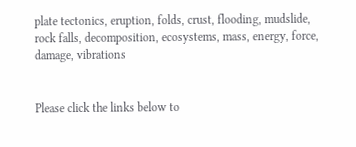plate tectonics, eruption, folds, crust, flooding, mudslide, rock falls, decomposition, ecosystems, mass, energy, force, damage, vibrations


Please click the links below to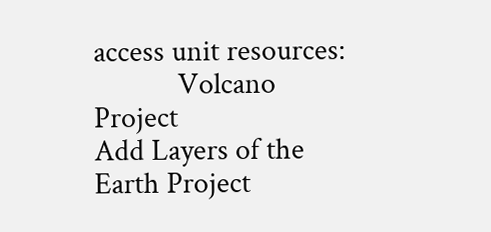access unit resources:
            Volcano Project
Add Layers of the Earth Project